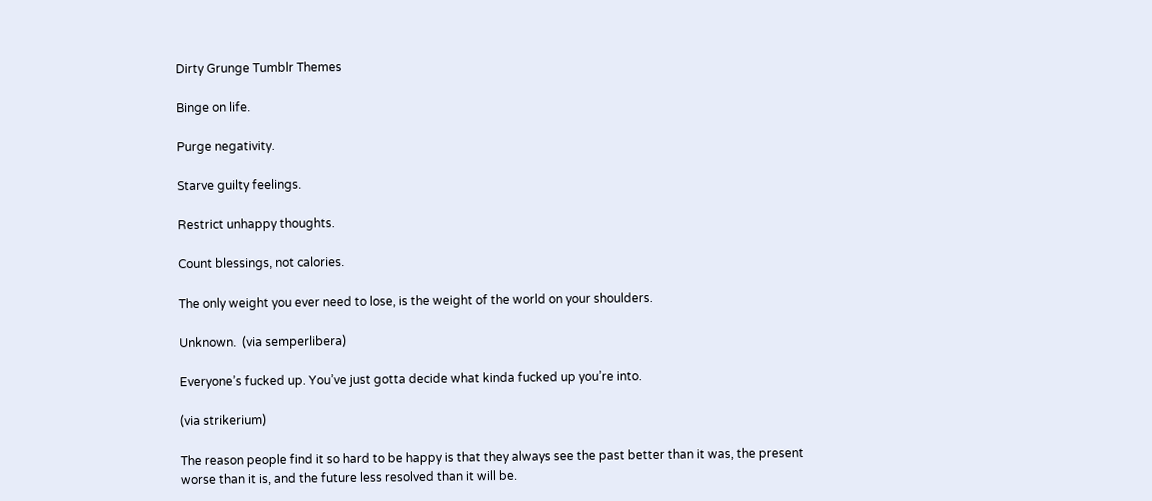Dirty Grunge Tumblr Themes

Binge on life.

Purge negativity.

Starve guilty feelings.

Restrict unhappy thoughts.

Count blessings, not calories.

The only weight you ever need to lose, is the weight of the world on your shoulders.

Unknown.  (via semperlibera)

Everyone’s fucked up. You’ve just gotta decide what kinda fucked up you’re into.

(via strikerium)

The reason people find it so hard to be happy is that they always see the past better than it was, the present worse than it is, and the future less resolved than it will be.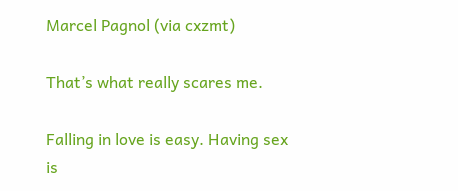Marcel Pagnol (via cxzmt)

That’s what really scares me.

Falling in love is easy. Having sex is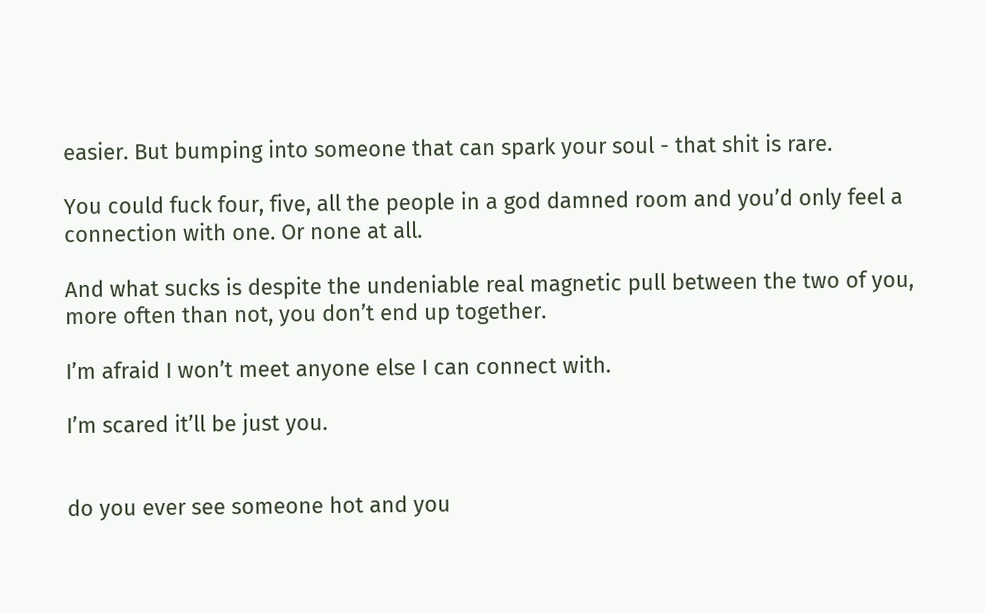easier. But bumping into someone that can spark your soul - that shit is rare.

You could fuck four, five, all the people in a god damned room and you’d only feel a connection with one. Or none at all.

And what sucks is despite the undeniable real magnetic pull between the two of you, more often than not, you don’t end up together.

I’m afraid I won’t meet anyone else I can connect with.

I’m scared it’ll be just you.


do you ever see someone hot and you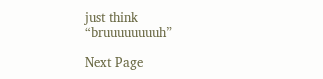just think “bruuuuuuuuh”

Next Page